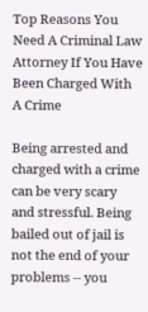Top Reasons You Need A Criminal Law Attorney If You Have Been Charged With A Crime

Being arrested and charged with a crime can be very scary and stressful. Being bailed out of jail is not the end of your problems -- you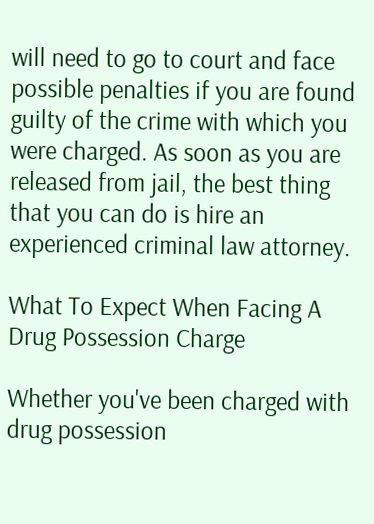will need to go to court and face possible penalties if you are found guilty of the crime with which you were charged. As soon as you are released from jail, the best thing that you can do is hire an experienced criminal law attorney.

What To Expect When Facing A Drug Possession Charge

Whether you've been charged with drug possession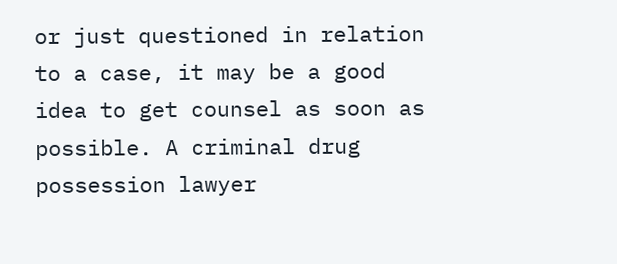or just questioned in relation to a case, it may be a good idea to get counsel as soon as possible. A criminal drug possession lawyer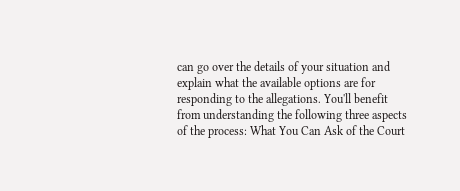can go over the details of your situation and explain what the available options are for responding to the allegations. You'll benefit from understanding the following three aspects of the process: What You Can Ask of the Court